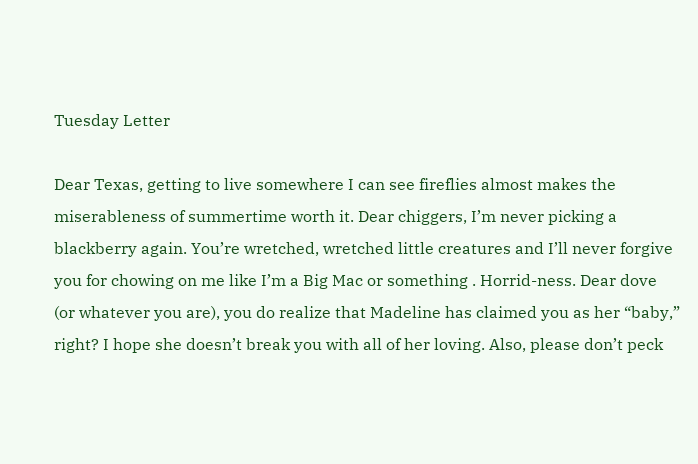Tuesday Letter

Dear Texas, getting to live somewhere I can see fireflies almost makes the miserableness of summertime worth it. Dear chiggers, I’m never picking a blackberry again. You’re wretched, wretched little creatures and I’ll never forgive you for chowing on me like I’m a Big Mac or something . Horrid-ness. Dear dove (or whatever you are), you do realize that Madeline has claimed you as her “baby,” right? I hope she doesn’t break you with all of her loving. Also, please don’t peck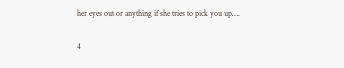her eyes out or anything if she tries to pick you up….

4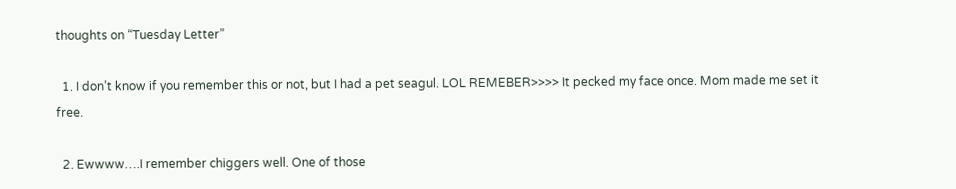thoughts on “Tuesday Letter”

  1. I don’t know if you remember this or not, but I had a pet seagul. LOL REMEBER>>>> It pecked my face once. Mom made me set it free.

  2. Ewwww….I remember chiggers well. One of those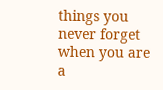things you never forget when you are a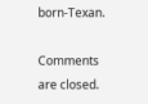born-Texan.

Comments are closed.